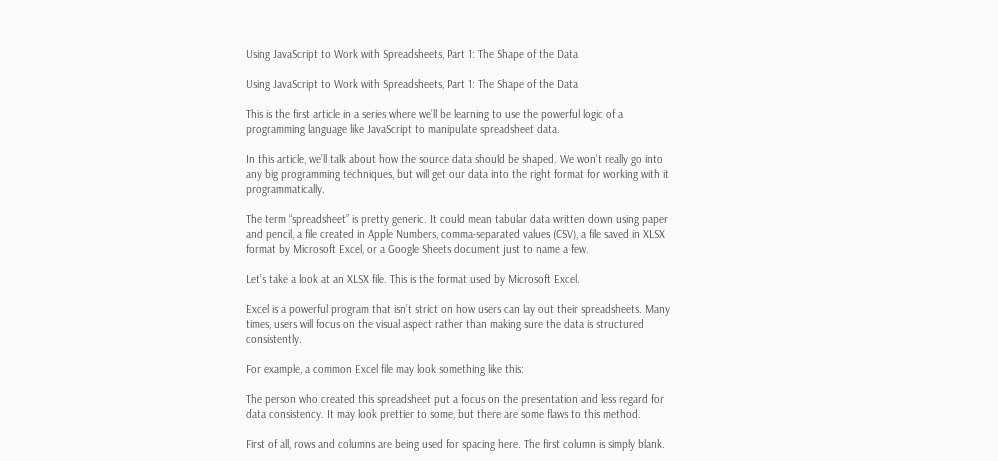Using JavaScript to Work with Spreadsheets, Part 1: The Shape of the Data

Using JavaScript to Work with Spreadsheets, Part 1: The Shape of the Data

This is the first article in a series where we’ll be learning to use the powerful logic of a programming language like JavaScript to manipulate spreadsheet data.

In this article, we’ll talk about how the source data should be shaped. We won’t really go into any big programming techniques, but will get our data into the right format for working with it programmatically.

The term “spreadsheet” is pretty generic. It could mean tabular data written down using paper and pencil, a file created in Apple Numbers, comma-separated values (CSV), a file saved in XLSX format by Microsoft Excel, or a Google Sheets document just to name a few.

Let’s take a look at an XLSX file. This is the format used by Microsoft Excel.

Excel is a powerful program that isn’t strict on how users can lay out their spreadsheets. Many times, users will focus on the visual aspect rather than making sure the data is structured consistently.

For example, a common Excel file may look something like this:

The person who created this spreadsheet put a focus on the presentation and less regard for data consistency. It may look prettier to some, but there are some flaws to this method.

First of all, rows and columns are being used for spacing here. The first column is simply blank.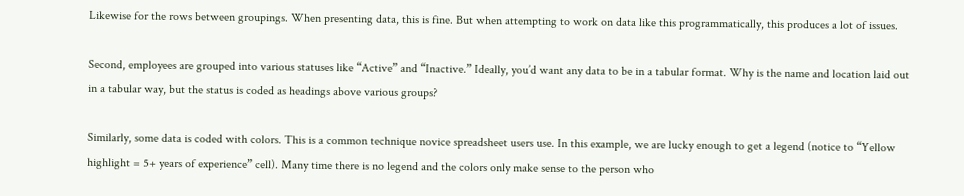Likewise for the rows between groupings. When presenting data, this is fine. But when attempting to work on data like this programmatically, this produces a lot of issues.

Second, employees are grouped into various statuses like “Active” and “Inactive.” Ideally, you’d want any data to be in a tabular format. Why is the name and location laid out in a tabular way, but the status is coded as headings above various groups?

Similarly, some data is coded with colors. This is a common technique novice spreadsheet users use. In this example, we are lucky enough to get a legend (notice to “Yellow highlight = 5+ years of experience” cell). Many time there is no legend and the colors only make sense to the person who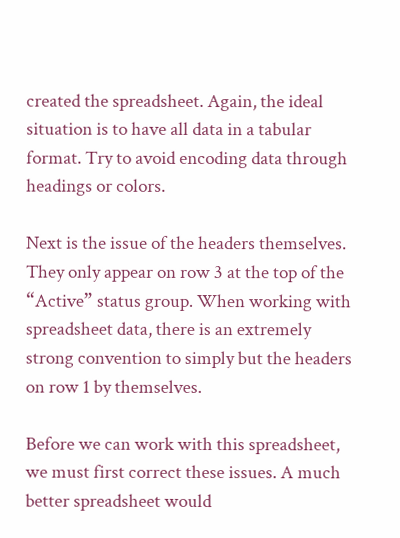created the spreadsheet. Again, the ideal situation is to have all data in a tabular format. Try to avoid encoding data through headings or colors.

Next is the issue of the headers themselves. They only appear on row 3 at the top of the “Active” status group. When working with spreadsheet data, there is an extremely strong convention to simply but the headers on row 1 by themselves.

Before we can work with this spreadsheet, we must first correct these issues. A much better spreadsheet would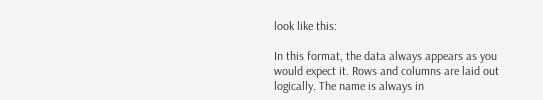look like this:

In this format, the data always appears as you would expect it. Rows and columns are laid out logically. The name is always in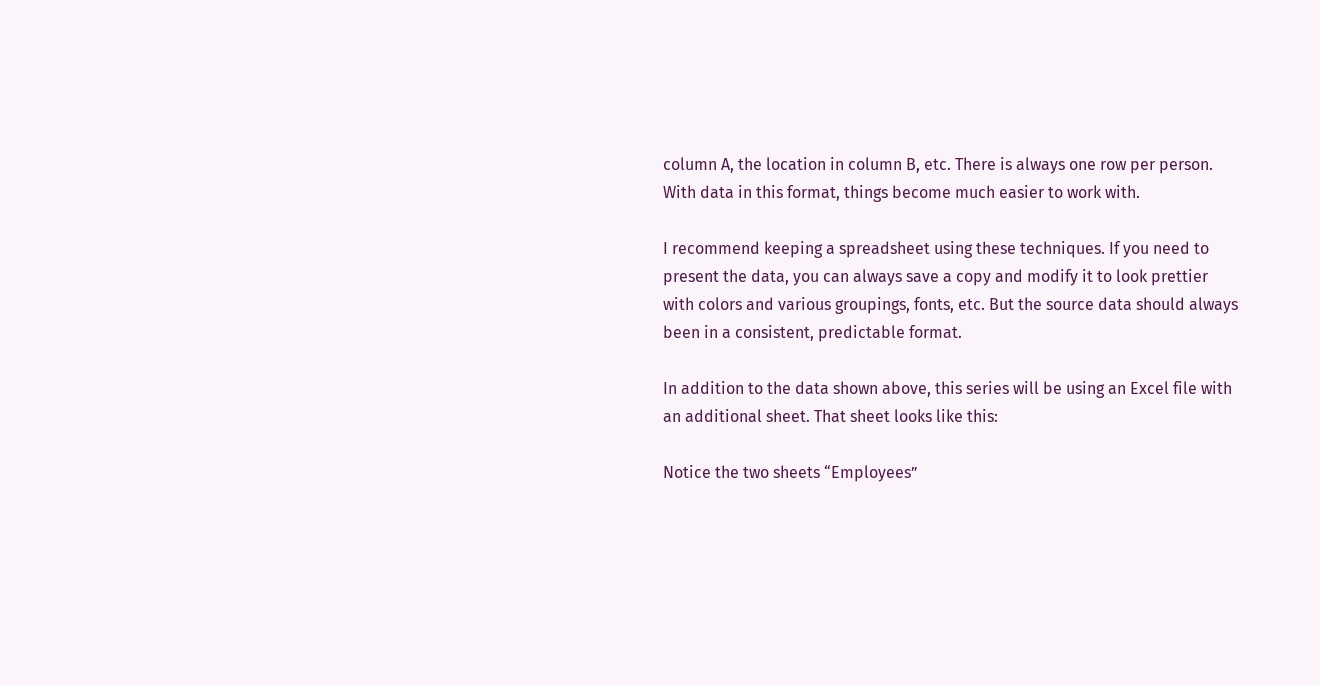column A, the location in column B, etc. There is always one row per person. With data in this format, things become much easier to work with.

I recommend keeping a spreadsheet using these techniques. If you need to present the data, you can always save a copy and modify it to look prettier with colors and various groupings, fonts, etc. But the source data should always been in a consistent, predictable format.

In addition to the data shown above, this series will be using an Excel file with an additional sheet. That sheet looks like this:

Notice the two sheets “Employees”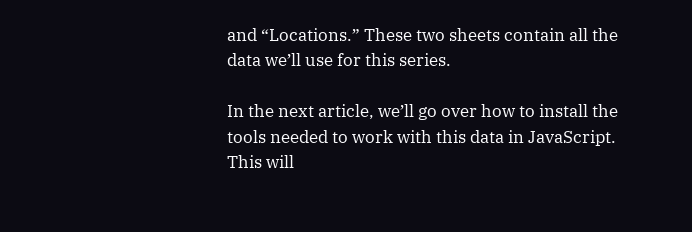and “Locations.” These two sheets contain all the data we’ll use for this series.

In the next article, we’ll go over how to install the tools needed to work with this data in JavaScript. This will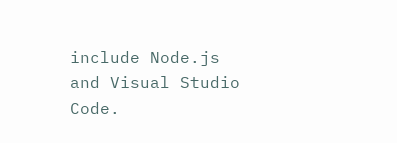include Node.js and Visual Studio Code.